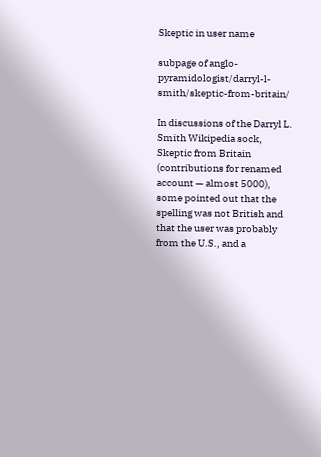Skeptic in user name

subpage of anglo-pyramidologist/darryl-l-smith/skeptic-from-britain/

In discussions of the Darryl L. Smith Wikipedia sock, Skeptic from Britain (contributions for renamed account — almost 5000), some pointed out that the spelling was not British and that the user was probably from the U.S., and a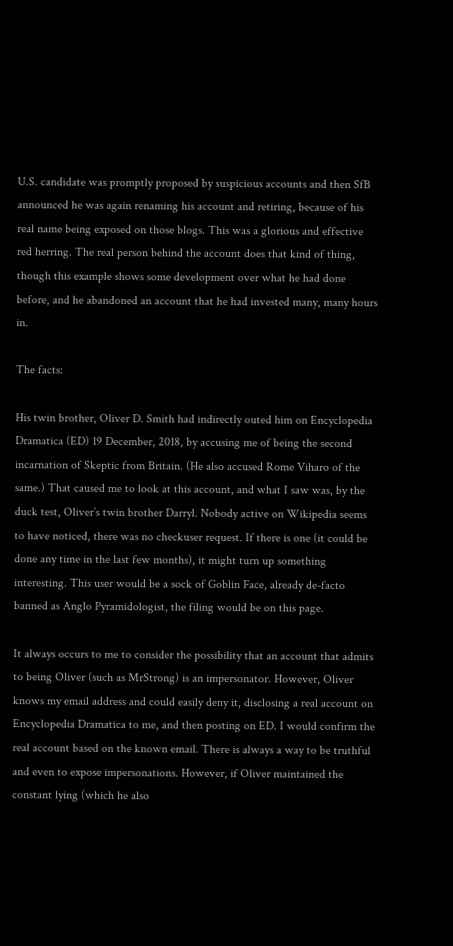U.S. candidate was promptly proposed by suspicious accounts and then SfB announced he was again renaming his account and retiring, because of his real name being exposed on those blogs. This was a glorious and effective red herring. The real person behind the account does that kind of thing, though this example shows some development over what he had done before, and he abandoned an account that he had invested many, many hours in.

The facts:

His twin brother, Oliver D. Smith had indirectly outed him on Encyclopedia Dramatica (ED) 19 December, 2018, by accusing me of being the second incarnation of Skeptic from Britain. (He also accused Rome Viharo of the same.) That caused me to look at this account, and what I saw was, by the duck test, Oliver’s twin brother Darryl. Nobody active on Wikipedia seems to have noticed, there was no checkuser request. If there is one (it could be done any time in the last few months), it might turn up something interesting. This user would be a sock of Goblin Face, already de-facto banned as Anglo Pyramidologist, the filing would be on this page.

It always occurs to me to consider the possibility that an account that admits to being Oliver (such as MrStrong) is an impersonator. However, Oliver knows my email address and could easily deny it, disclosing a real account on Encyclopedia Dramatica to me, and then posting on ED. I would confirm the real account based on the known email. There is always a way to be truthful and even to expose impersonations. However, if Oliver maintained the constant lying (which he also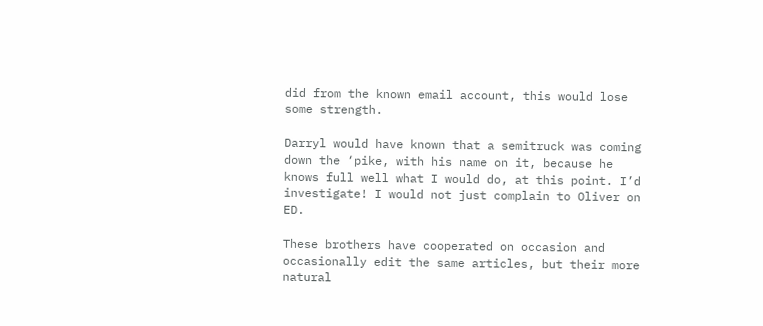did from the known email account, this would lose some strength.

Darryl would have known that a semitruck was coming down the ‘pike, with his name on it, because he knows full well what I would do, at this point. I’d investigate! I would not just complain to Oliver on ED.

These brothers have cooperated on occasion and occasionally edit the same articles, but their more natural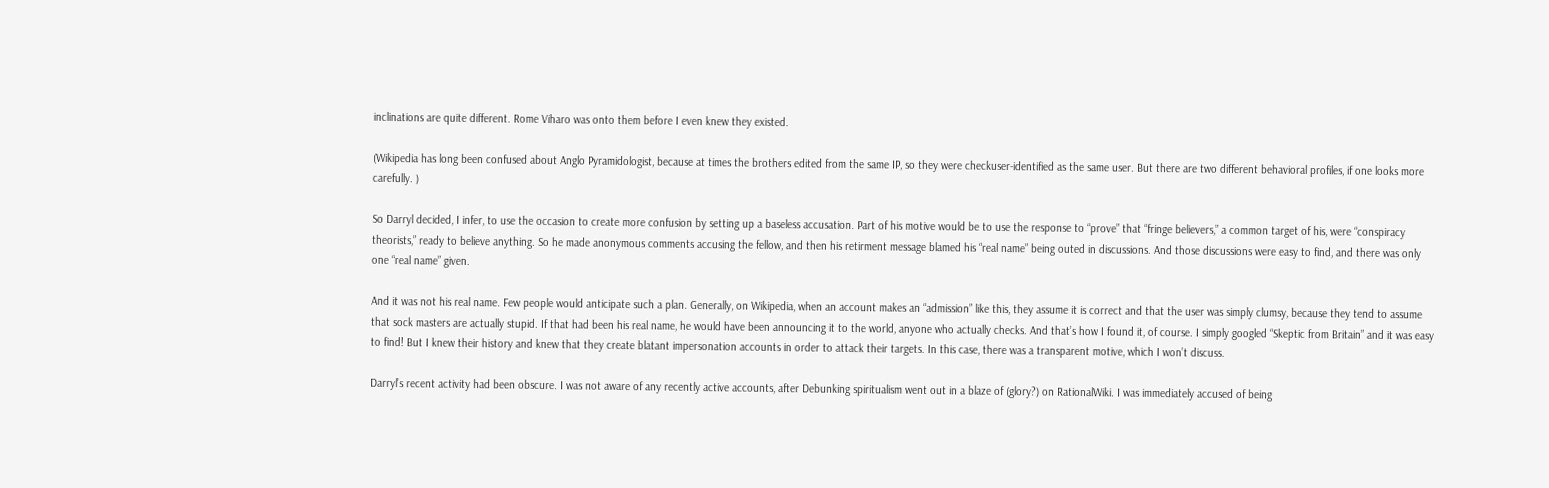inclinations are quite different. Rome Viharo was onto them before I even knew they existed.

(Wikipedia has long been confused about Anglo Pyramidologist, because at times the brothers edited from the same IP, so they were checkuser-identified as the same user. But there are two different behavioral profiles, if one looks more carefully. )

So Darryl decided, I infer, to use the occasion to create more confusion by setting up a baseless accusation. Part of his motive would be to use the response to “prove” that “fringe believers,” a common target of his, were “conspiracy theorists,” ready to believe anything. So he made anonymous comments accusing the fellow, and then his retirment message blamed his “real name” being outed in discussions. And those discussions were easy to find, and there was only one “real name” given.

And it was not his real name. Few people would anticipate such a plan. Generally, on Wikipedia, when an account makes an “admission” like this, they assume it is correct and that the user was simply clumsy, because they tend to assume that sock masters are actually stupid. If that had been his real name, he would have been announcing it to the world, anyone who actually checks. And that’s how I found it, of course. I simply googled “Skeptic from Britain” and it was easy to find! But I knew their history and knew that they create blatant impersonation accounts in order to attack their targets. In this case, there was a transparent motive, which I won’t discuss.

Darryl’s recent activity had been obscure. I was not aware of any recently active accounts, after Debunking spiritualism went out in a blaze of (glory?) on RationalWiki. I was immediately accused of being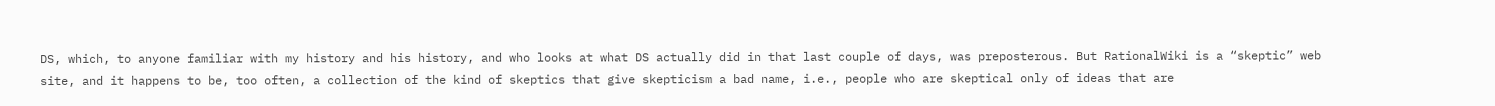DS, which, to anyone familiar with my history and his history, and who looks at what DS actually did in that last couple of days, was preposterous. But RationalWiki is a “skeptic” web site, and it happens to be, too often, a collection of the kind of skeptics that give skepticism a bad name, i.e., people who are skeptical only of ideas that are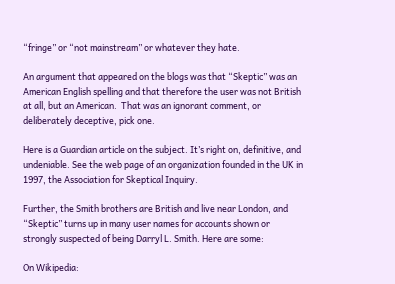“fringe” or “not mainstream” or whatever they hate.

An argument that appeared on the blogs was that “Skeptic” was an American English spelling and that therefore the user was not British at all, but an American.  That was an ignorant comment, or deliberately deceptive, pick one.

Here is a Guardian article on the subject. It’s right on, definitive, and undeniable. See the web page of an organization founded in the UK in 1997, the Association for Skeptical Inquiry.

Further, the Smith brothers are British and live near London, and “Skeptic” turns up in many user names for accounts shown or strongly suspected of being Darryl L. Smith. Here are some:

On Wikipedia: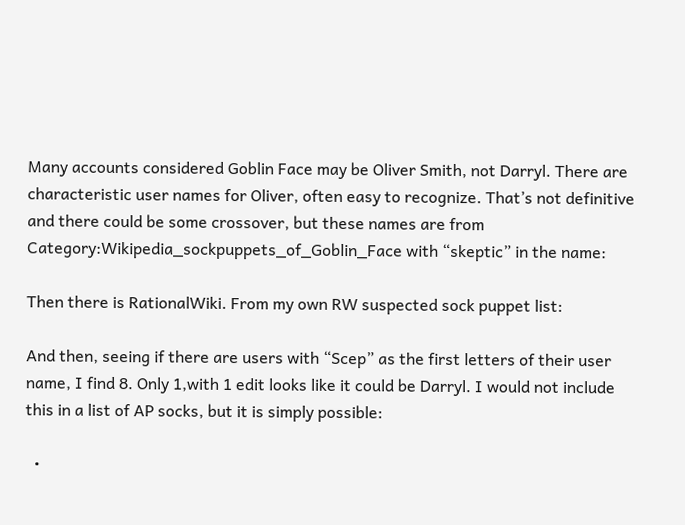Many accounts considered Goblin Face may be Oliver Smith, not Darryl. There are characteristic user names for Oliver, often easy to recognize. That’s not definitive and there could be some crossover, but these names are from  Category:Wikipedia_sockpuppets_of_Goblin_Face with “skeptic” in the name:

Then there is RationalWiki. From my own RW suspected sock puppet list:

And then, seeing if there are users with “Scep” as the first letters of their user name, I find 8. Only 1,with 1 edit looks like it could be Darryl. I would not include this in a list of AP socks, but it is simply possible:

  •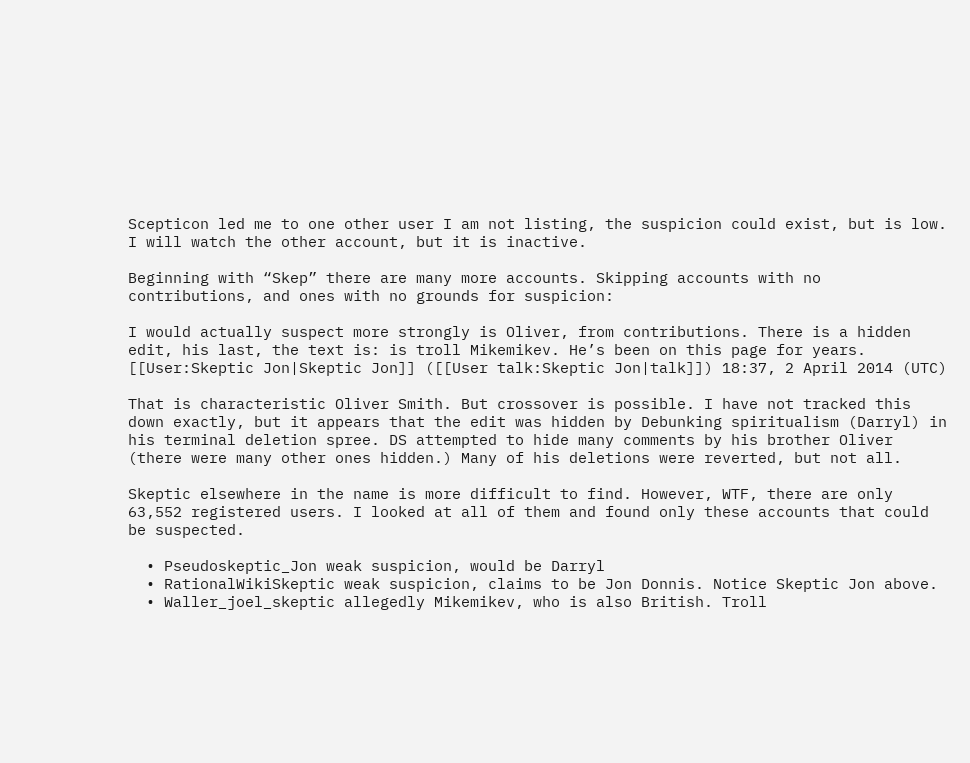Scepticon led me to one other user I am not listing, the suspicion could exist, but is low. I will watch the other account, but it is inactive.

Beginning with “Skep” there are many more accounts. Skipping accounts with no contributions, and ones with no grounds for suspicion:

I would actually suspect more strongly is Oliver, from contributions. There is a hidden edit, his last, the text is: is troll Mikemikev. He’s been on this page for years. [[User:Skeptic Jon|Skeptic Jon]] ([[User talk:Skeptic Jon|talk]]) 18:37, 2 April 2014 (UTC)

That is characteristic Oliver Smith. But crossover is possible. I have not tracked this down exactly, but it appears that the edit was hidden by Debunking spiritualism (Darryl) in his terminal deletion spree. DS attempted to hide many comments by his brother Oliver (there were many other ones hidden.) Many of his deletions were reverted, but not all.

Skeptic elsewhere in the name is more difficult to find. However, WTF, there are only 63,552 registered users. I looked at all of them and found only these accounts that could be suspected.

  • Pseudoskeptic_Jon weak suspicion, would be Darryl
  • RationalWikiSkeptic weak suspicion, claims to be Jon Donnis. Notice Skeptic Jon above.
  • Waller_joel_skeptic allegedly Mikemikev, who is also British. Troll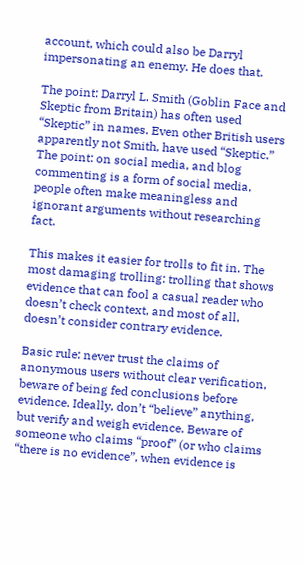account, which could also be Darryl impersonating an enemy. He does that.

The point: Darryl L. Smith (Goblin Face and Skeptic from Britain) has often used “Skeptic” in names. Even other British users apparently not Smith, have used “Skeptic.” The point: on social media, and blog commenting is a form of social media, people often make meaningless and ignorant arguments without researching fact.

This makes it easier for trolls to fit in. The most damaging trolling: trolling that shows evidence that can fool a casual reader who doesn’t check context, and most of all, doesn’t consider contrary evidence.

Basic rule: never trust the claims of anonymous users without clear verification, beware of being fed conclusions before evidence. Ideally, don’t “believe” anything, but verify and weigh evidence. Beware of someone who claims “proof” (or who claims “there is no evidence”, when evidence is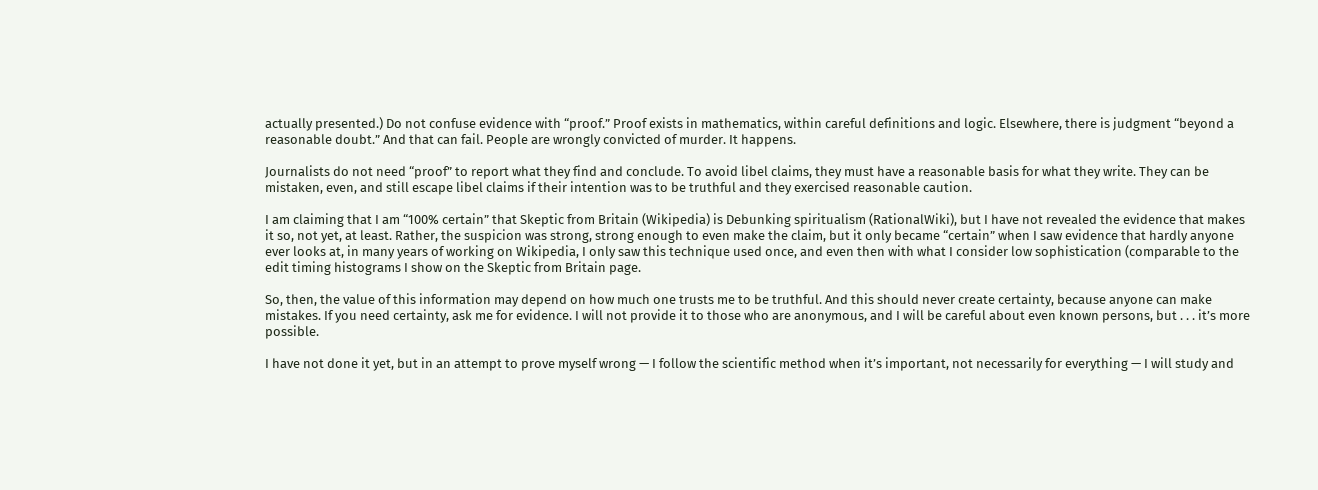actually presented.) Do not confuse evidence with “proof.” Proof exists in mathematics, within careful definitions and logic. Elsewhere, there is judgment “beyond a reasonable doubt.” And that can fail. People are wrongly convicted of murder. It happens.

Journalists do not need “proof” to report what they find and conclude. To avoid libel claims, they must have a reasonable basis for what they write. They can be mistaken, even, and still escape libel claims if their intention was to be truthful and they exercised reasonable caution.

I am claiming that I am “100% certain” that Skeptic from Britain (Wikipedia) is Debunking spiritualism (RationalWiki), but I have not revealed the evidence that makes it so, not yet, at least. Rather, the suspicion was strong, strong enough to even make the claim, but it only became “certain” when I saw evidence that hardly anyone ever looks at, in many years of working on Wikipedia, I only saw this technique used once, and even then with what I consider low sophistication (comparable to the edit timing histograms I show on the Skeptic from Britain page.

So, then, the value of this information may depend on how much one trusts me to be truthful. And this should never create certainty, because anyone can make mistakes. If you need certainty, ask me for evidence. I will not provide it to those who are anonymous, and I will be careful about even known persons, but . . . it’s more possible.

I have not done it yet, but in an attempt to prove myself wrong — I follow the scientific method when it’s important, not necessarily for everything — I will study and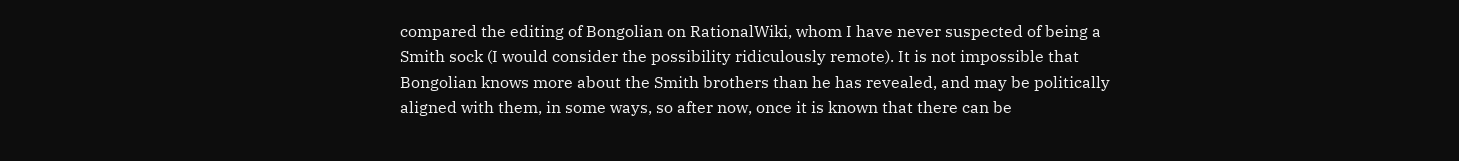compared the editing of Bongolian on RationalWiki, whom I have never suspected of being a Smith sock (I would consider the possibility ridiculously remote). It is not impossible that Bongolian knows more about the Smith brothers than he has revealed, and may be politically aligned with them, in some ways, so after now, once it is known that there can be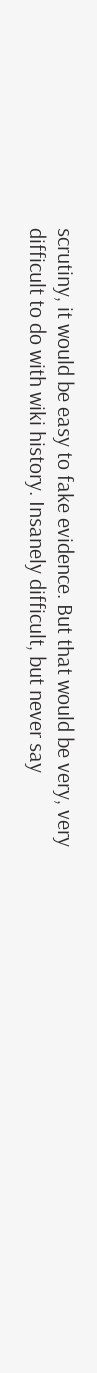scrutiny, it would be easy to fake evidence. But that would be very, very difficult to do with wiki history. Insanely difficult, but never say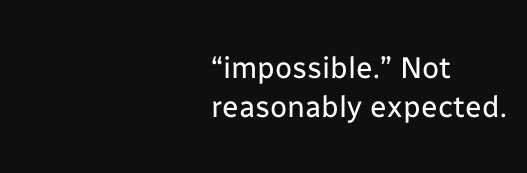“impossible.” Not reasonably expected.